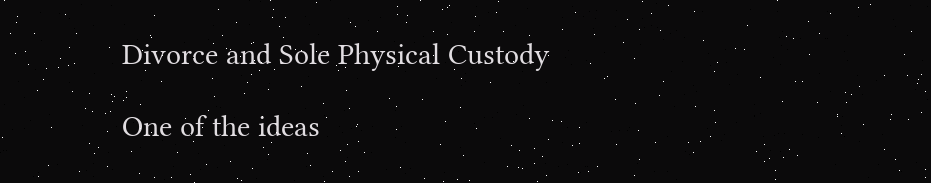Divorce and Sole Physical Custody

One of the ideas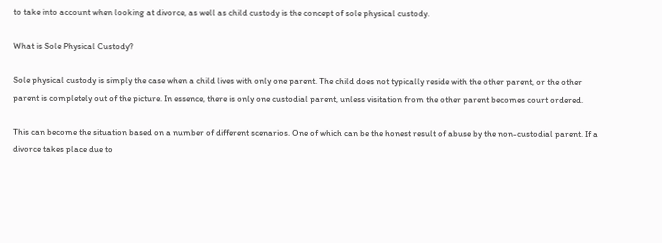to take into account when looking at divorce, as well as child custody is the concept of sole physical custody.

What is Sole Physical Custody?

Sole physical custody is simply the case when a child lives with only one parent. The child does not typically reside with the other parent, or the other parent is completely out of the picture. In essence, there is only one custodial parent, unless visitation from the other parent becomes court ordered.

This can become the situation based on a number of different scenarios. One of which can be the honest result of abuse by the non-custodial parent. If a divorce takes place due to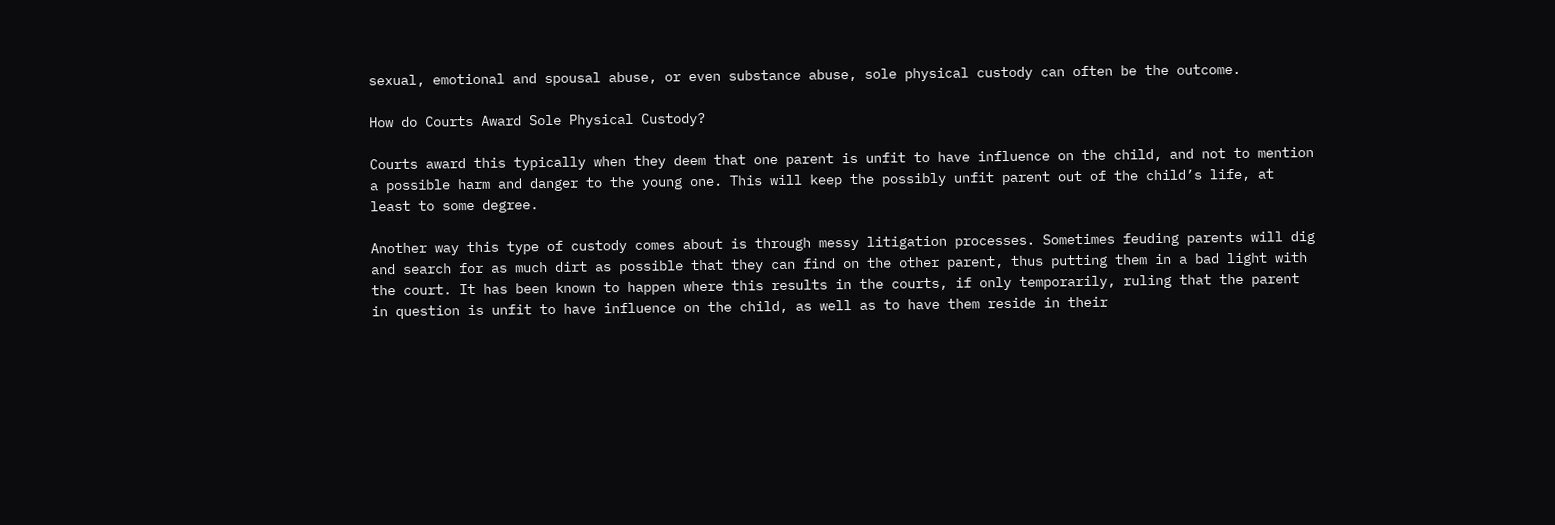sexual, emotional and spousal abuse, or even substance abuse, sole physical custody can often be the outcome.

How do Courts Award Sole Physical Custody?

Courts award this typically when they deem that one parent is unfit to have influence on the child, and not to mention a possible harm and danger to the young one. This will keep the possibly unfit parent out of the child’s life, at least to some degree.

Another way this type of custody comes about is through messy litigation processes. Sometimes feuding parents will dig and search for as much dirt as possible that they can find on the other parent, thus putting them in a bad light with the court. It has been known to happen where this results in the courts, if only temporarily, ruling that the parent in question is unfit to have influence on the child, as well as to have them reside in their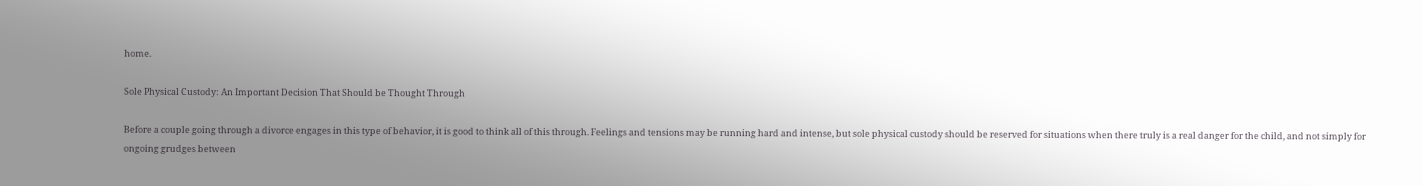home.

Sole Physical Custody: An Important Decision That Should be Thought Through

Before a couple going through a divorce engages in this type of behavior, it is good to think all of this through. Feelings and tensions may be running hard and intense, but sole physical custody should be reserved for situations when there truly is a real danger for the child, and not simply for ongoing grudges between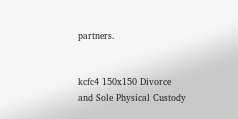partners.


kcfc4 150x150 Divorce and Sole Physical Custody